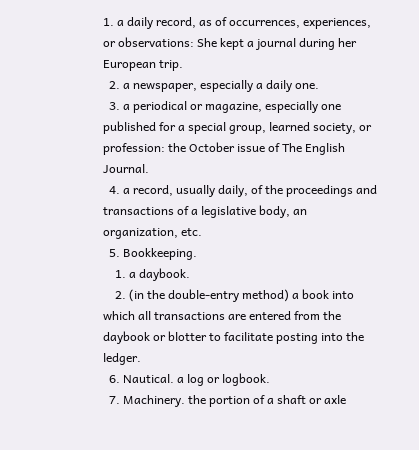1. a daily record, as of occurrences, experiences, or observations: She kept a journal during her European trip.
  2. a newspaper, especially a daily one.
  3. a periodical or magazine, especially one published for a special group, learned society, or profession: the October issue of The English Journal.
  4. a record, usually daily, of the proceedings and transactions of a legislative body, an organization, etc.
  5. Bookkeeping.
    1. a daybook.
    2. (in the double-entry method) a book into which all transactions are entered from the daybook or blotter to facilitate posting into the ledger.
  6. Nautical. a log or logbook.
  7. Machinery. the portion of a shaft or axle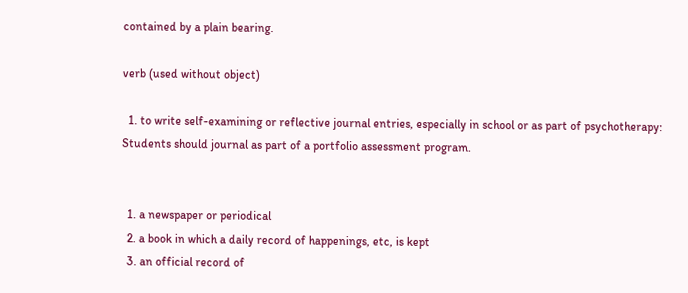contained by a plain bearing.

verb (used without object)

  1. to write self-examining or reflective journal entries, especially in school or as part of psychotherapy: Students should journal as part of a portfolio assessment program.


  1. a newspaper or periodical
  2. a book in which a daily record of happenings, etc, is kept
  3. an official record of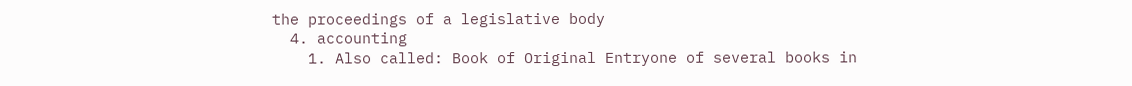the proceedings of a legislative body
  4. accounting
    1. Also called: Book of Original Entryone of several books in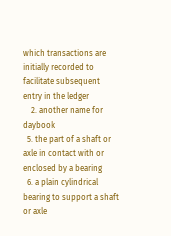which transactions are initially recorded to facilitate subsequent entry in the ledger
    2. another name for daybook
  5. the part of a shaft or axle in contact with or enclosed by a bearing
  6. a plain cylindrical bearing to support a shaft or axle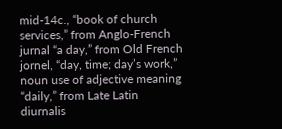mid-14c., “book of church services,” from Anglo-French jurnal “a day,” from Old French jornel, “day, time; day’s work,” noun use of adjective meaning “daily,” from Late Latin diurnalis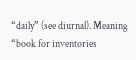“daily” (see diurnal). Meaning “book for inventories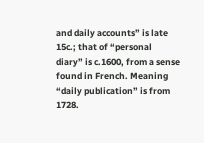and daily accounts” is late 15c.; that of “personal diary” is c.1600, from a sense found in French. Meaning “daily publication” is from 1728.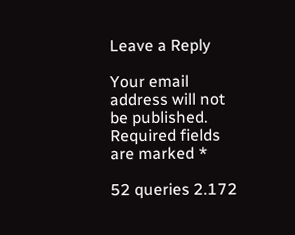Leave a Reply

Your email address will not be published. Required fields are marked *

52 queries 2.172